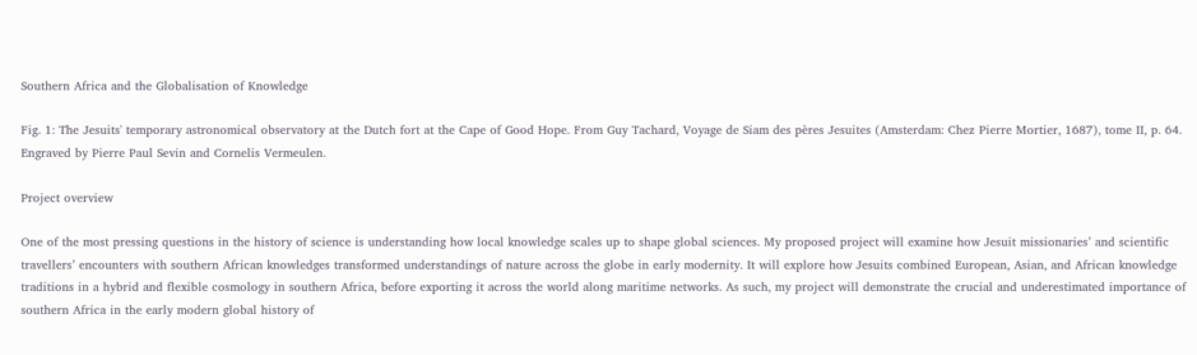Southern Africa and the Globalisation of Knowledge

Fig. 1: The Jesuits' temporary astronomical observatory at the Dutch fort at the Cape of Good Hope. From Guy Tachard, Voyage de Siam des pères Jesuites (Amsterdam: Chez Pierre Mortier, 1687), tome II, p. 64. Engraved by Pierre Paul Sevin and Cornelis Vermeulen.

Project overview

One of the most pressing questions in the history of science is understanding how local knowledge scales up to shape global sciences. My proposed project will examine how Jesuit missionaries’ and scientific travellers’ encounters with southern African knowledges transformed understandings of nature across the globe in early modernity. It will explore how Jesuits combined European, Asian, and African knowledge traditions in a hybrid and flexible cosmology in southern Africa, before exporting it across the world along maritime networks. As such, my project will demonstrate the crucial and underestimated importance of southern Africa in the early modern global history of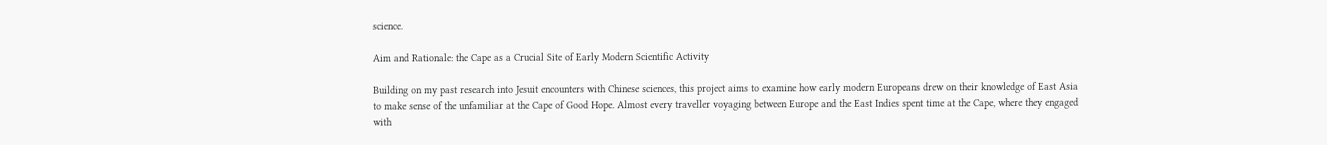science.

Aim and Rationale: the Cape as a Crucial Site of Early Modern Scientific Activity

Building on my past research into Jesuit encounters with Chinese sciences, this project aims to examine how early modern Europeans drew on their knowledge of East Asia to make sense of the unfamiliar at the Cape of Good Hope. Almost every traveller voyaging between Europe and the East Indies spent time at the Cape, where they engaged with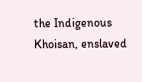the Indigenous Khoisan, enslaved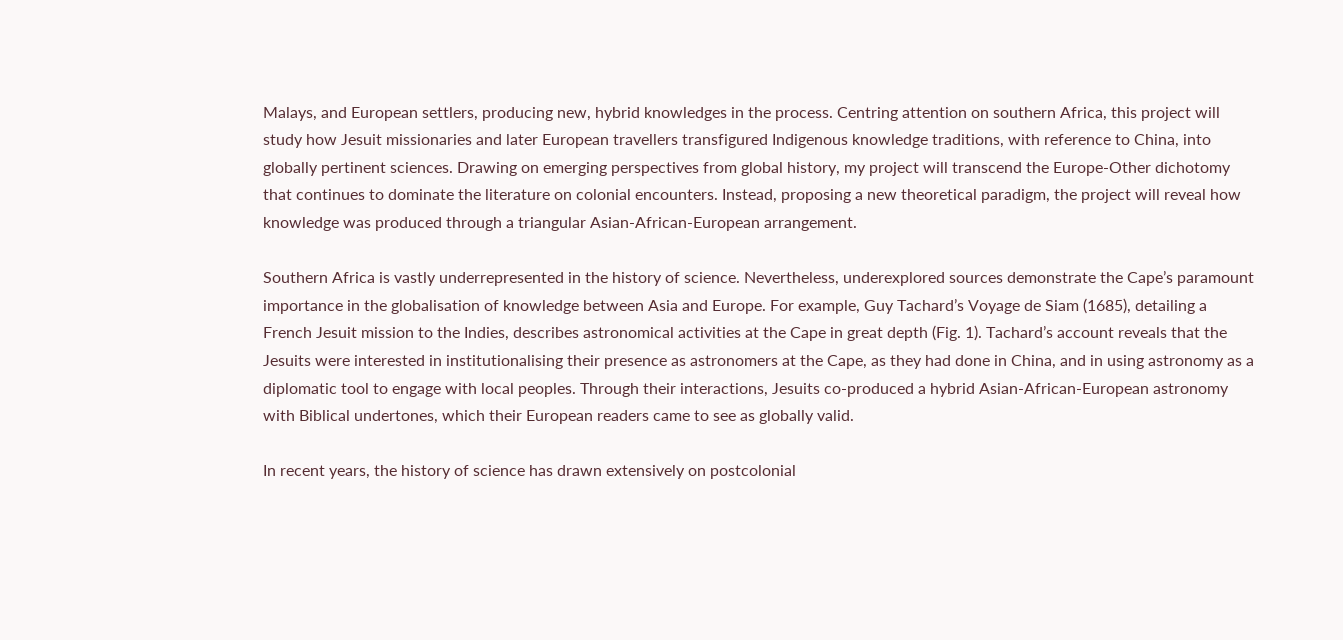Malays, and European settlers, producing new, hybrid knowledges in the process. Centring attention on southern Africa, this project will study how Jesuit missionaries and later European travellers transfigured Indigenous knowledge traditions, with reference to China, into globally pertinent sciences. Drawing on emerging perspectives from global history, my project will transcend the Europe-Other dichotomy that continues to dominate the literature on colonial encounters. Instead, proposing a new theoretical paradigm, the project will reveal how knowledge was produced through a triangular Asian-African-European arrangement.

Southern Africa is vastly underrepresented in the history of science. Nevertheless, underexplored sources demonstrate the Cape’s paramount importance in the globalisation of knowledge between Asia and Europe. For example, Guy Tachard’s Voyage de Siam (1685), detailing a French Jesuit mission to the Indies, describes astronomical activities at the Cape in great depth (Fig. 1). Tachard’s account reveals that the Jesuits were interested in institutionalising their presence as astronomers at the Cape, as they had done in China, and in using astronomy as a diplomatic tool to engage with local peoples. Through their interactions, Jesuits co-produced a hybrid Asian-African-European astronomy with Biblical undertones, which their European readers came to see as globally valid.

In recent years, the history of science has drawn extensively on postcolonial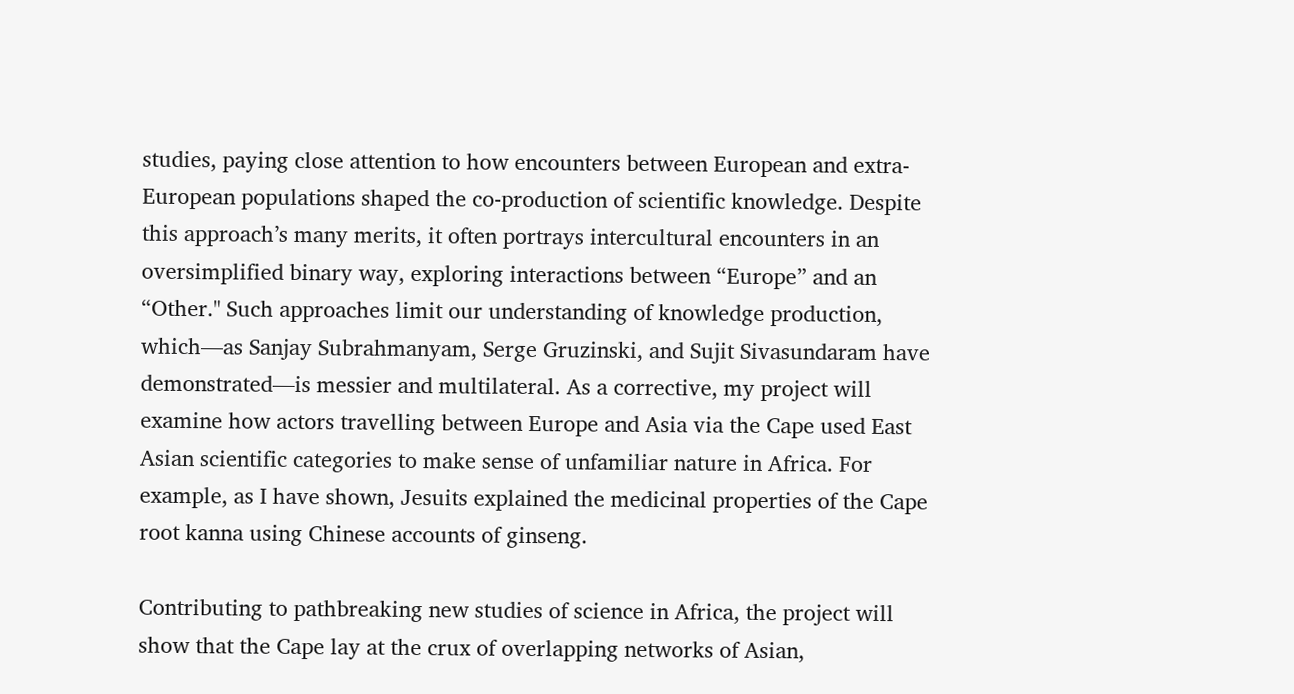studies, paying close attention to how encounters between European and extra-European populations shaped the co-production of scientific knowledge. Despite this approach’s many merits, it often portrays intercultural encounters in an oversimplified binary way, exploring interactions between “Europe” and an “Other." Such approaches limit our understanding of knowledge production, which—as Sanjay Subrahmanyam, Serge Gruzinski, and Sujit Sivasundaram have demonstrated—is messier and multilateral. As a corrective, my project will examine how actors travelling between Europe and Asia via the Cape used East Asian scientific categories to make sense of unfamiliar nature in Africa. For example, as I have shown, Jesuits explained the medicinal properties of the Cape root kanna using Chinese accounts of ginseng.

Contributing to pathbreaking new studies of science in Africa, the project will show that the Cape lay at the crux of overlapping networks of Asian,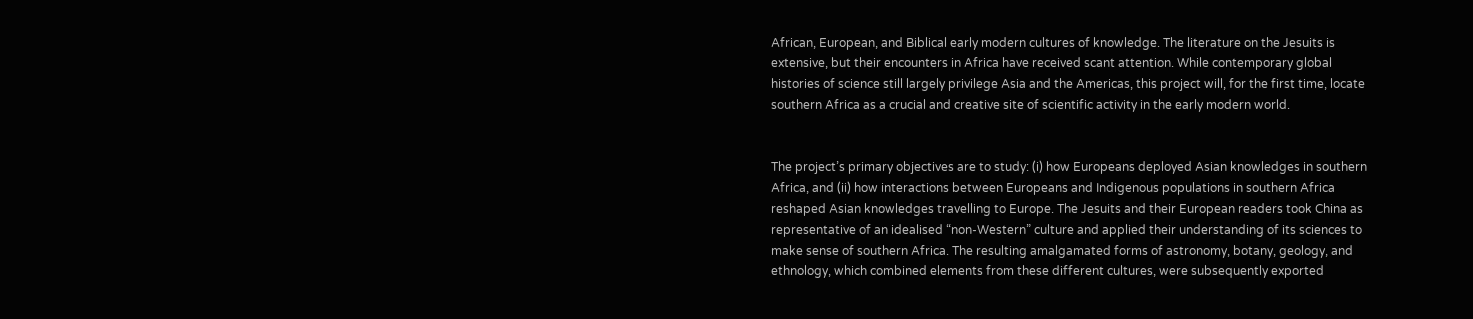African, European, and Biblical early modern cultures of knowledge. The literature on the Jesuits is extensive, but their encounters in Africa have received scant attention. While contemporary global histories of science still largely privilege Asia and the Americas, this project will, for the first time, locate southern Africa as a crucial and creative site of scientific activity in the early modern world.


The project’s primary objectives are to study: (i) how Europeans deployed Asian knowledges in southern Africa, and (ii) how interactions between Europeans and Indigenous populations in southern Africa reshaped Asian knowledges travelling to Europe. The Jesuits and their European readers took China as representative of an idealised “non-Western” culture and applied their understanding of its sciences to make sense of southern Africa. The resulting amalgamated forms of astronomy, botany, geology, and ethnology, which combined elements from these different cultures, were subsequently exported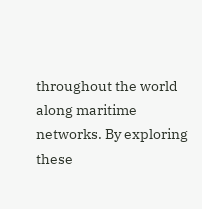throughout the world along maritime networks. By exploring these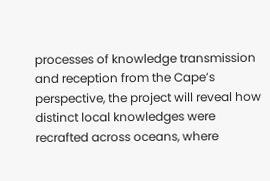processes of knowledge transmission and reception from the Cape’s perspective, the project will reveal how distinct local knowledges were recrafted across oceans, where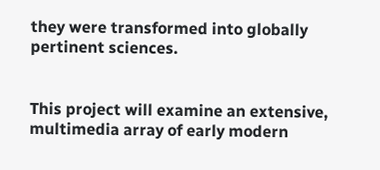they were transformed into globally pertinent sciences.


This project will examine an extensive, multimedia array of early modern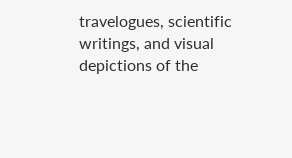travelogues, scientific writings, and visual depictions of the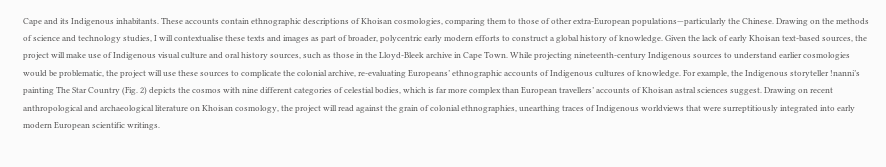Cape and its Indigenous inhabitants. These accounts contain ethnographic descriptions of Khoisan cosmologies, comparing them to those of other extra-European populations—particularly the Chinese. Drawing on the methods of science and technology studies, I will contextualise these texts and images as part of broader, polycentric early modern efforts to construct a global history of knowledge. Given the lack of early Khoisan text-based sources, the project will make use of Indigenous visual culture and oral history sources, such as those in the Lloyd-Bleek archive in Cape Town. While projecting nineteenth-century Indigenous sources to understand earlier cosmologies would be problematic, the project will use these sources to complicate the colonial archive, re-evaluating Europeans’ ethnographic accounts of Indigenous cultures of knowledge. For example, the Indigenous storyteller !nanni’s painting The Star Country (Fig. 2) depicts the cosmos with nine different categories of celestial bodies, which is far more complex than European travellers’ accounts of Khoisan astral sciences suggest. Drawing on recent anthropological and archaeological literature on Khoisan cosmology, the project will read against the grain of colonial ethnographies, unearthing traces of Indigenous worldviews that were surreptitiously integrated into early modern European scientific writings.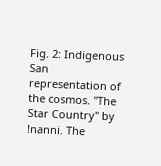Fig. 2: Indigenous San representation of the cosmos. "The Star Country" by !nanni. The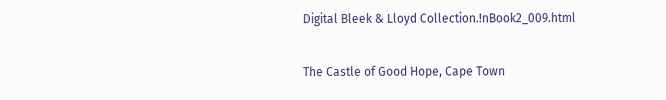Digital Bleek & Lloyd Collection.!nBook2_009.html

The Castle of Good Hope, Cape Town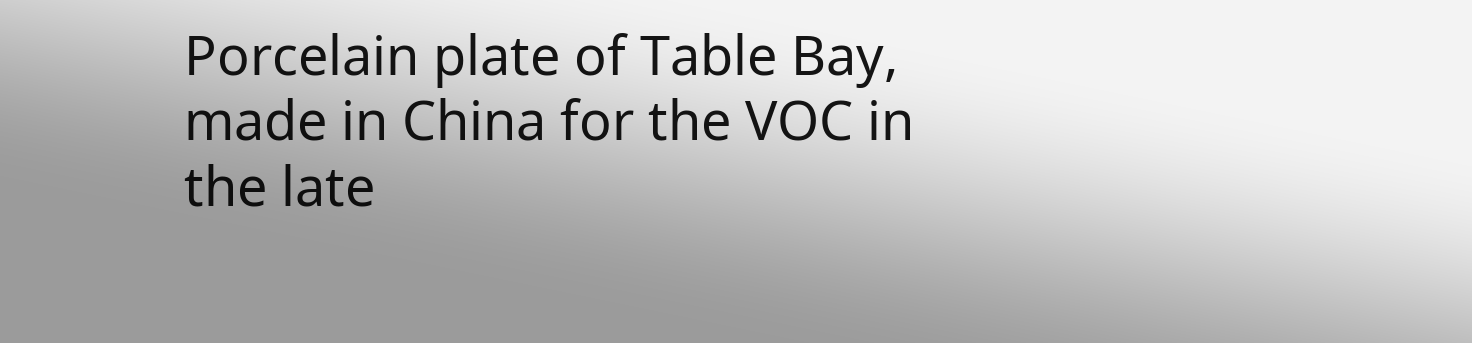Porcelain plate of Table Bay, made in China for the VOC in the late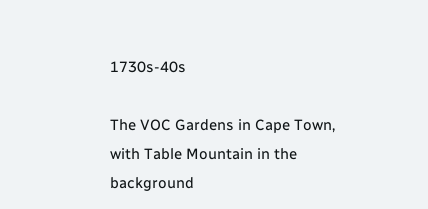1730s-40s

The VOC Gardens in Cape Town, with Table Mountain in the background